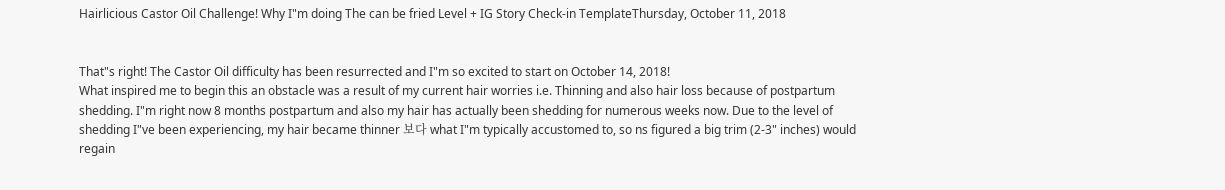Hairlicious Castor Oil Challenge! Why I"m doing The can be fried Level + IG Story Check-in TemplateThursday, October 11, 2018


That"s right! The Castor Oil difficulty has been resurrected and I"m so excited to start on October 14, 2018!
What inspired me to begin this an obstacle was a result of my current hair worries i.e. Thinning and also hair loss because of postpartum shedding. I"m right now 8 months postpartum and also my hair has actually been shedding for numerous weeks now. Due to the level of shedding I"ve been experiencing, my hair became thinner 보다 what I"m typically accustomed to, so ns figured a big trim (2-3" inches) would regain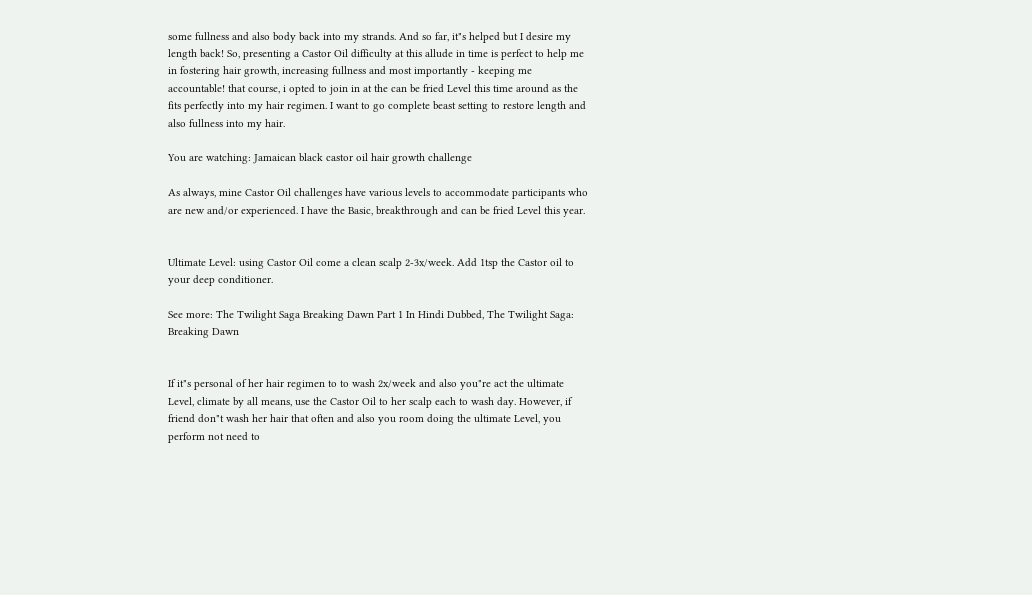some fullness and also body back into my strands. And so far, it"s helped but I desire my length back! So, presenting a Castor Oil difficulty at this allude in time is perfect to help me in fostering hair growth, increasing fullness and most importantly - keeping me accountable! that course, i opted to join in at the can be fried Level this time around as the fits perfectly into my hair regimen. I want to go complete beast setting to restore length and also fullness into my hair.

You are watching: Jamaican black castor oil hair growth challenge

As always, mine Castor Oil challenges have various levels to accommodate participants who are new and/or experienced. I have the Basic, breakthrough and can be fried Level this year.


Ultimate Level: using Castor Oil come a clean scalp 2-3x/week. Add 1tsp the Castor oil to your deep conditioner.

See more: The Twilight Saga Breaking Dawn Part 1 In Hindi Dubbed, The Twilight Saga: Breaking Dawn


If it"s personal of her hair regimen to to wash 2x/week and also you"re act the ultimate Level, climate by all means, use the Castor Oil to her scalp each to wash day. However, if friend don"t wash her hair that often and also you room doing the ultimate Level, you perform not need to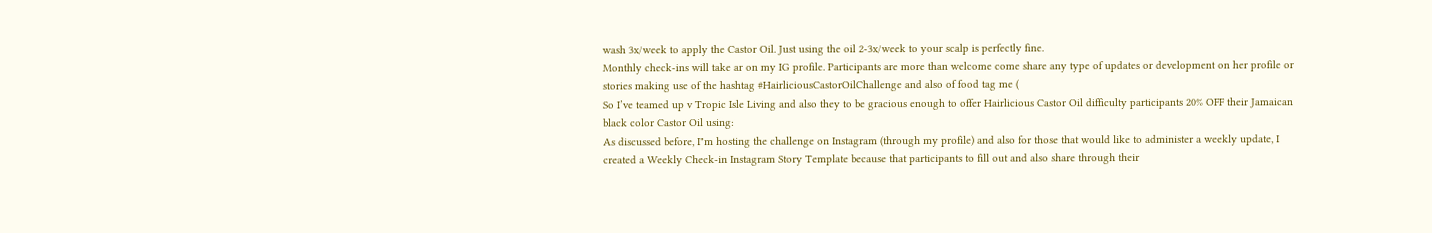wash 3x/week to apply the Castor Oil. Just using the oil 2-3x/week to your scalp is perfectly fine.
Monthly check-ins will take ar on my IG profile. Participants are more than welcome come share any type of updates or development on her profile or stories making use of the hashtag #HairliciousCastorOilChallenge and also of food tag me (
So I’ve teamed up v Tropic Isle Living and also they to be gracious enough to offer Hairlicious Castor Oil difficulty participants 20% OFF their Jamaican black color Castor Oil using:
As discussed before, I"m hosting the challenge on Instagram (through my profile) and also for those that would like to administer a weekly update, I created a Weekly Check-in Instagram Story Template because that participants to fill out and also share through their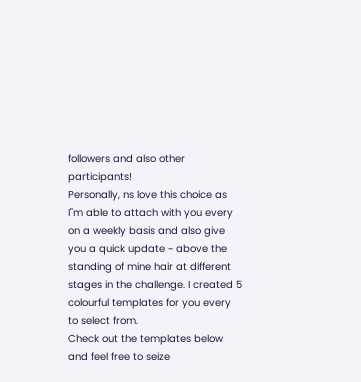followers and also other participants!
Personally, ns love this choice as I"m able to attach with you every on a weekly basis and also give you a quick update ~ above the standing of mine hair at different stages in the challenge. I created 5 colourful templates for you every to select from.
Check out the templates below and feel free to seize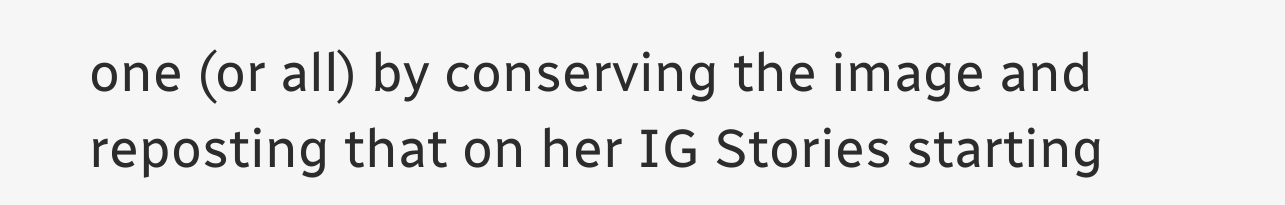one (or all) by conserving the image and reposting that on her IG Stories starting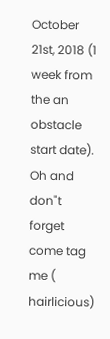October 21st, 2018 (1 week from the an obstacle start date). Oh and don"t forget come tag me (
hairlicious)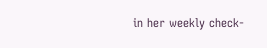in her weekly check-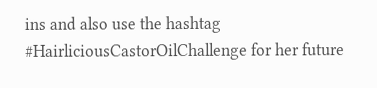ins and also use the hashtag #HairliciousCastorOilChallenge for her future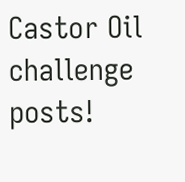Castor Oil challenge posts!